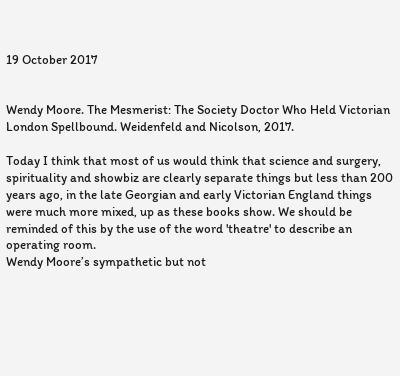19 October 2017


Wendy Moore. The Mesmerist: The Society Doctor Who Held Victorian London Spellbound. Weidenfeld and Nicolson, 2017.

Today I think that most of us would think that science and surgery, spirituality and showbiz are clearly separate things but less than 200 years ago, in the late Georgian and early Victorian England things were much more mixed, up as these books show. We should be reminded of this by the use of the word 'theatre' to describe an operating room.
Wendy Moore’s sympathetic but not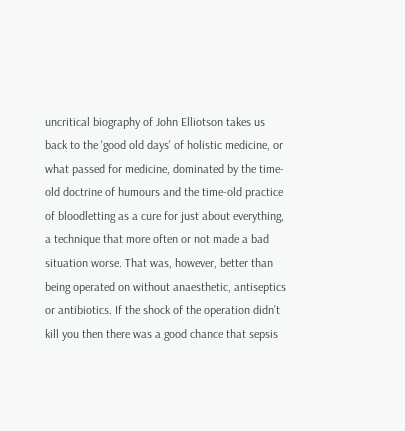uncritical biography of John Elliotson takes us back to the 'good old days' of holistic medicine, or what passed for medicine, dominated by the time-old doctrine of humours and the time-old practice of bloodletting as a cure for just about everything, a technique that more often or not made a bad situation worse. That was, however, better than being operated on without anaesthetic, antiseptics or antibiotics. If the shock of the operation didn’t kill you then there was a good chance that sepsis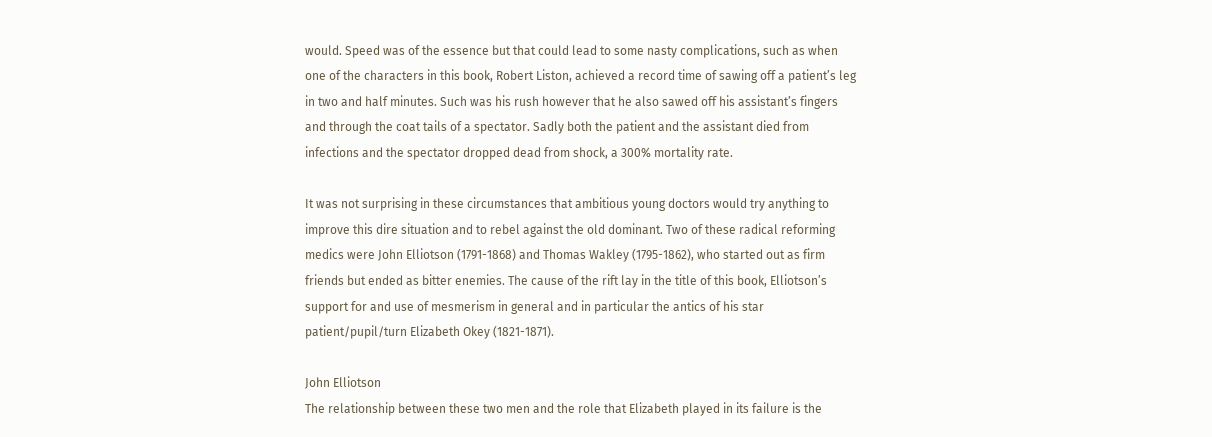would. Speed was of the essence but that could lead to some nasty complications, such as when one of the characters in this book, Robert Liston, achieved a record time of sawing off a patient’s leg in two and half minutes. Such was his rush however that he also sawed off his assistant’s fingers and through the coat tails of a spectator. Sadly both the patient and the assistant died from infections and the spectator dropped dead from shock, a 300% mortality rate.

It was not surprising in these circumstances that ambitious young doctors would try anything to improve this dire situation and to rebel against the old dominant. Two of these radical reforming medics were John Elliotson (1791-1868) and Thomas Wakley (1795-1862), who started out as firm friends but ended as bitter enemies. The cause of the rift lay in the title of this book, Elliotson’s support for and use of mesmerism in general and in particular the antics of his star patient/pupil/turn Elizabeth Okey (1821-1871).

John Elliotson
The relationship between these two men and the role that Elizabeth played in its failure is the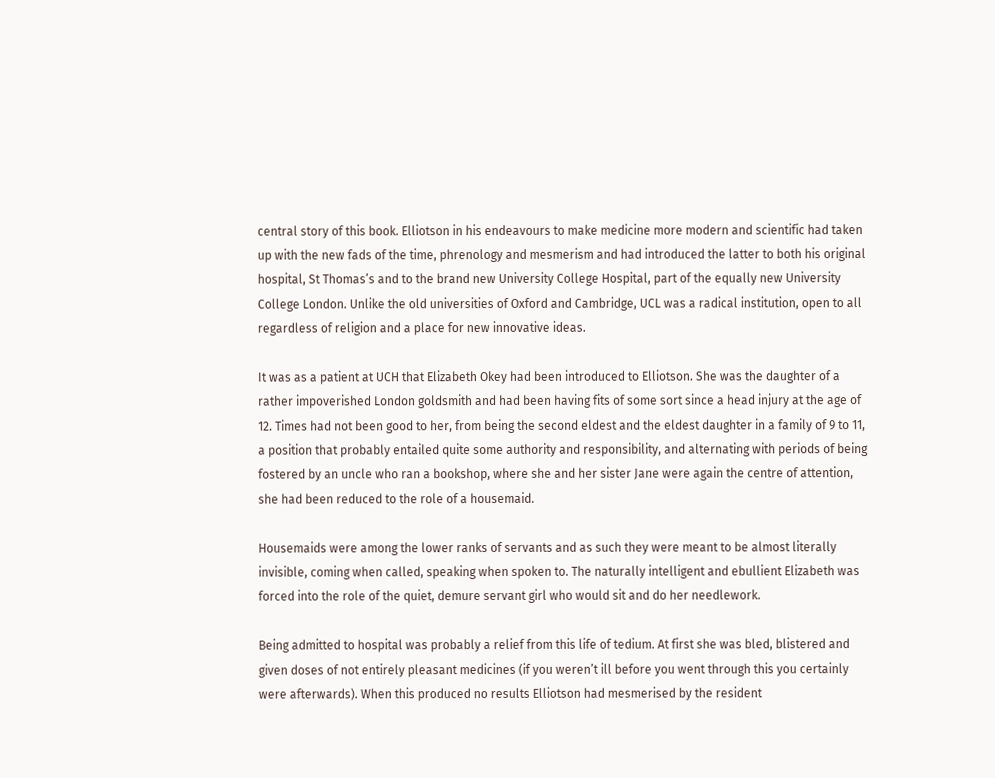central story of this book. Elliotson in his endeavours to make medicine more modern and scientific had taken up with the new fads of the time, phrenology and mesmerism and had introduced the latter to both his original hospital, St Thomas’s and to the brand new University College Hospital, part of the equally new University College London. Unlike the old universities of Oxford and Cambridge, UCL was a radical institution, open to all regardless of religion and a place for new innovative ideas.

It was as a patient at UCH that Elizabeth Okey had been introduced to Elliotson. She was the daughter of a rather impoverished London goldsmith and had been having fits of some sort since a head injury at the age of 12. Times had not been good to her, from being the second eldest and the eldest daughter in a family of 9 to 11, a position that probably entailed quite some authority and responsibility, and alternating with periods of being fostered by an uncle who ran a bookshop, where she and her sister Jane were again the centre of attention, she had been reduced to the role of a housemaid.

Housemaids were among the lower ranks of servants and as such they were meant to be almost literally invisible, coming when called, speaking when spoken to. The naturally intelligent and ebullient Elizabeth was forced into the role of the quiet, demure servant girl who would sit and do her needlework.

Being admitted to hospital was probably a relief from this life of tedium. At first she was bled, blistered and given doses of not entirely pleasant medicines (if you weren’t ill before you went through this you certainly were afterwards). When this produced no results Elliotson had mesmerised by the resident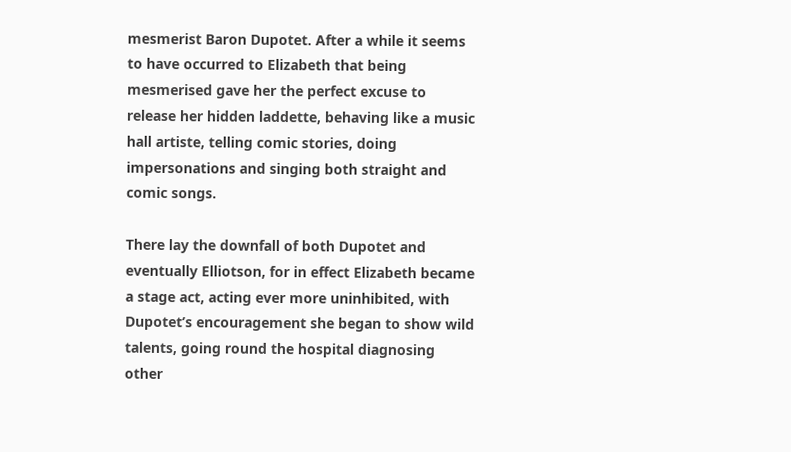mesmerist Baron Dupotet. After a while it seems to have occurred to Elizabeth that being mesmerised gave her the perfect excuse to release her hidden laddette, behaving like a music hall artiste, telling comic stories, doing impersonations and singing both straight and comic songs.

There lay the downfall of both Dupotet and eventually Elliotson, for in effect Elizabeth became a stage act, acting ever more uninhibited, with Dupotet’s encouragement she began to show wild talents, going round the hospital diagnosing other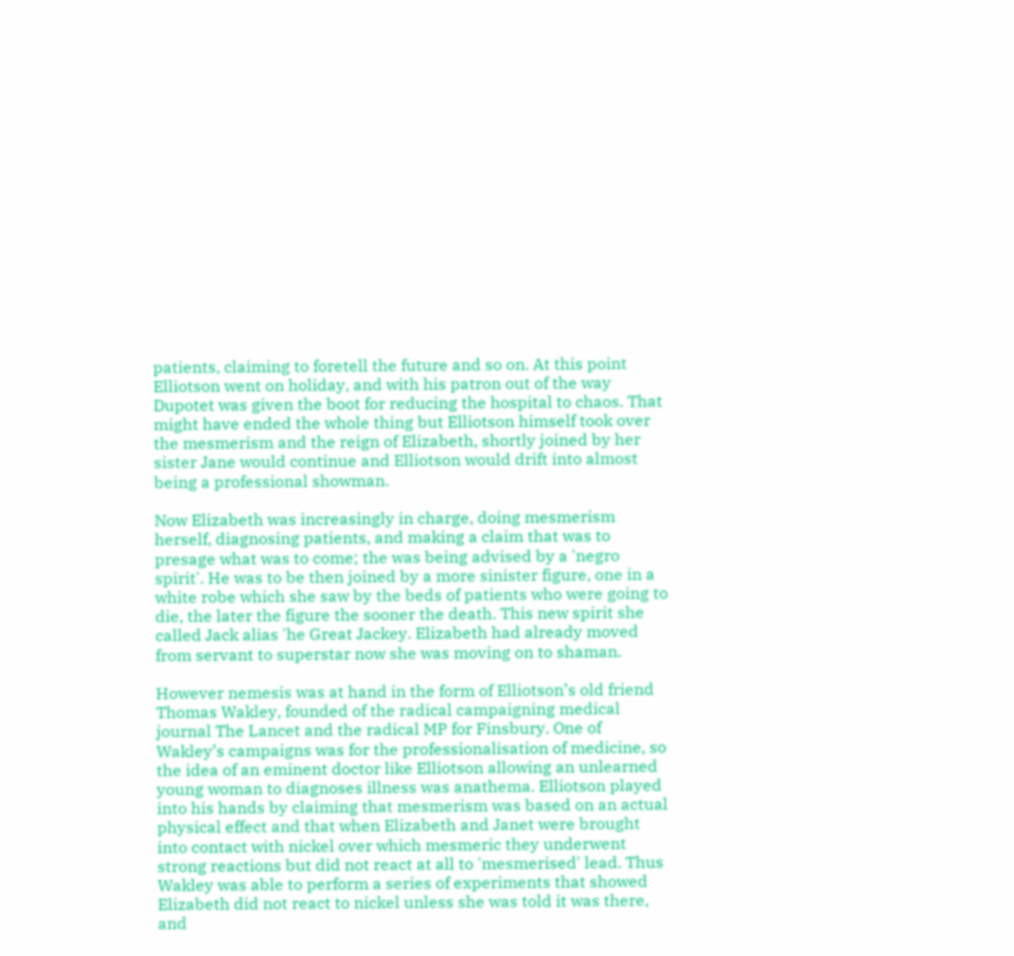patients, claiming to foretell the future and so on. At this point Elliotson went on holiday, and with his patron out of the way Dupotet was given the boot for reducing the hospital to chaos. That might have ended the whole thing but Elliotson himself took over the mesmerism and the reign of Elizabeth, shortly joined by her sister Jane would continue and Elliotson would drift into almost being a professional showman.

Now Elizabeth was increasingly in charge, doing mesmerism herself, diagnosing patients, and making a claim that was to presage what was to come; the was being advised by a 'negro spirit'. He was to be then joined by a more sinister figure, one in a white robe which she saw by the beds of patients who were going to die, the later the figure the sooner the death. This new spirit she called Jack alias 'he Great Jackey. Elizabeth had already moved from servant to superstar now she was moving on to shaman.

However nemesis was at hand in the form of Elliotson’s old friend Thomas Wakley, founded of the radical campaigning medical journal The Lancet and the radical MP for Finsbury. One of Wakley’s campaigns was for the professionalisation of medicine, so the idea of an eminent doctor like Elliotson allowing an unlearned young woman to diagnoses illness was anathema. Elliotson played into his hands by claiming that mesmerism was based on an actual physical effect and that when Elizabeth and Janet were brought into contact with nickel over which mesmeric they underwent strong reactions but did not react at all to 'mesmerised' lead. Thus Wakley was able to perform a series of experiments that showed Elizabeth did not react to nickel unless she was told it was there, and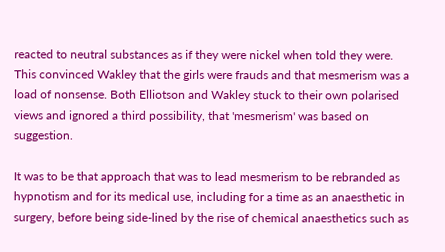reacted to neutral substances as if they were nickel when told they were. This convinced Wakley that the girls were frauds and that mesmerism was a load of nonsense. Both Elliotson and Wakley stuck to their own polarised views and ignored a third possibility, that 'mesmerism' was based on suggestion.

It was to be that approach that was to lead mesmerism to be rebranded as hypnotism and for its medical use, including for a time as an anaesthetic in surgery, before being side-lined by the rise of chemical anaesthetics such as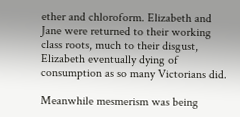ether and chloroform. Elizabeth and Jane were returned to their working class roots, much to their disgust, Elizabeth eventually dying of consumption as so many Victorians did.

Meanwhile mesmerism was being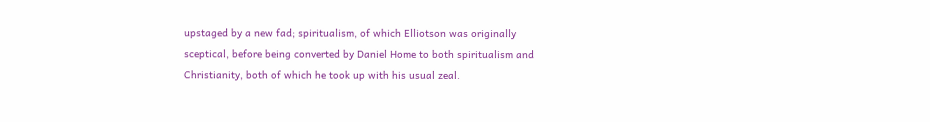upstaged by a new fad; spiritualism, of which Elliotson was originally sceptical, before being converted by Daniel Home to both spiritualism and Christianity, both of which he took up with his usual zeal.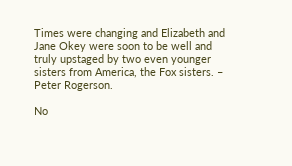Times were changing and Elizabeth and Jane Okey were soon to be well and truly upstaged by two even younger sisters from America, the Fox sisters. – Peter Rogerson.

No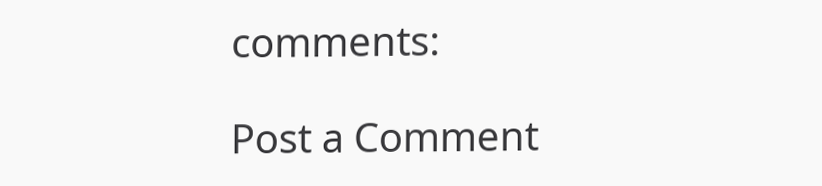comments:

Post a Comment